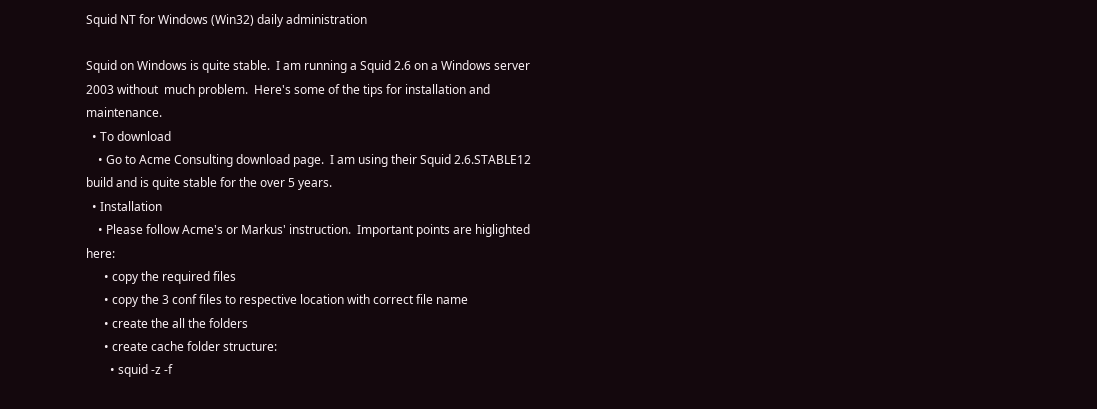Squid NT for Windows (Win32) daily administration

Squid on Windows is quite stable.  I am running a Squid 2.6 on a Windows server 2003 without  much problem.  Here's some of the tips for installation and maintenance.
  • To download
    • Go to Acme Consulting download page.  I am using their Squid 2.6.STABLE12  build and is quite stable for the over 5 years.
  • Installation
    • Please follow Acme's or Markus' instruction.  Important points are higlighted here:
      • copy the required files
      • copy the 3 conf files to respective location with correct file name
      • create the all the folders
      • create cache folder structure:
        • squid -z -f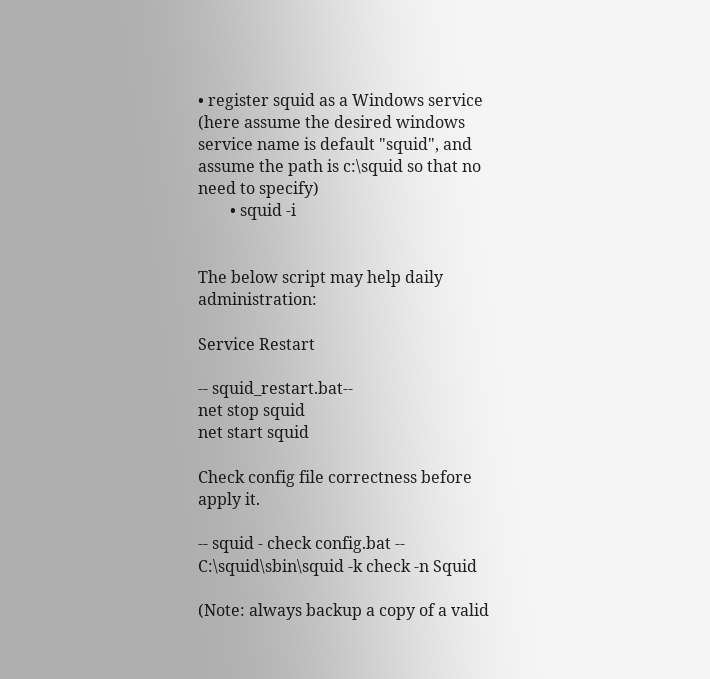• register squid as a Windows service (here assume the desired windows service name is default "squid", and assume the path is c:\squid so that no need to specify)
        • squid -i


The below script may help daily administration:

Service Restart

-- squid_restart.bat--
net stop squid
net start squid

Check config file correctness before apply it.

-- squid - check config.bat --
C:\squid\sbin\squid -k check -n Squid

(Note: always backup a copy of a valid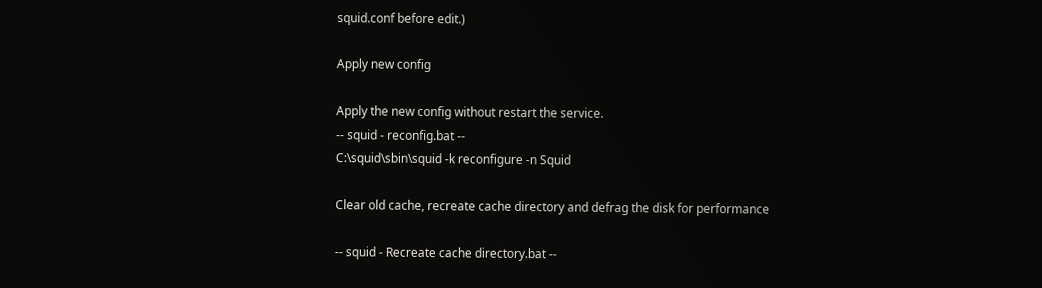squid.conf before edit.)

Apply new config

Apply the new config without restart the service.
-- squid - reconfig.bat --
C:\squid\sbin\squid -k reconfigure -n Squid

Clear old cache, recreate cache directory and defrag the disk for performance

-- squid - Recreate cache directory.bat --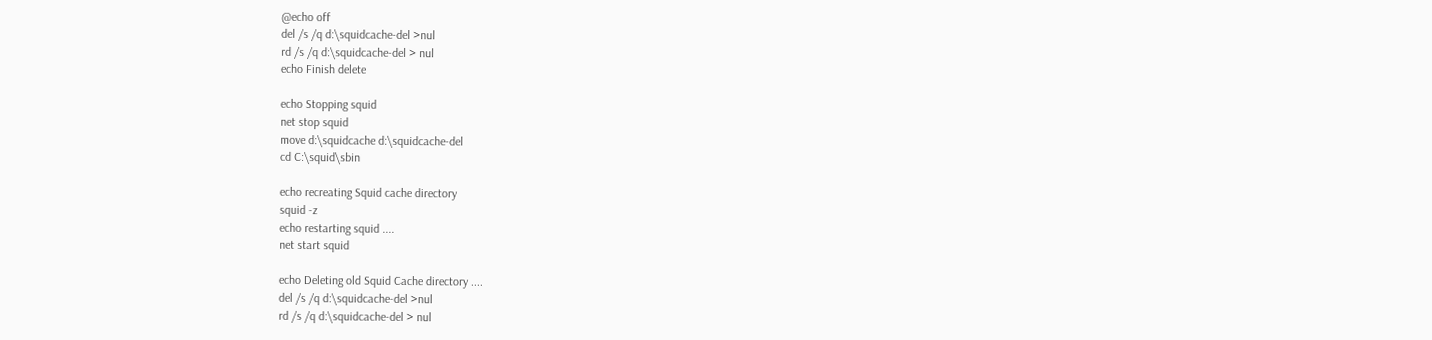@echo off
del /s /q d:\squidcache-del >nul
rd /s /q d:\squidcache-del > nul
echo Finish delete

echo Stopping squid
net stop squid
move d:\squidcache d:\squidcache-del
cd C:\squid\sbin

echo recreating Squid cache directory
squid -z
echo restarting squid ....
net start squid

echo Deleting old Squid Cache directory ....
del /s /q d:\squidcache-del >nul
rd /s /q d:\squidcache-del > nul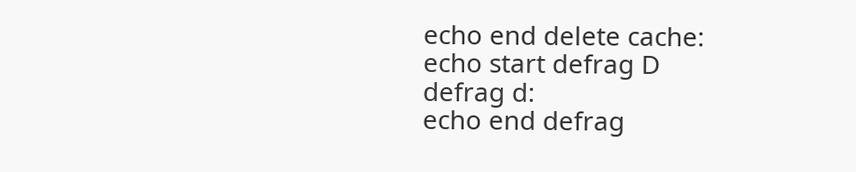echo end delete cache:
echo start defrag D
defrag d:
echo end defrag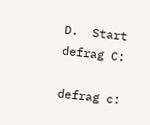D.  Start defrag C:

defrag c: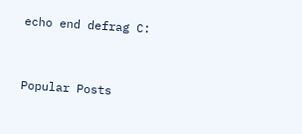echo end defrag C:


Popular Posts